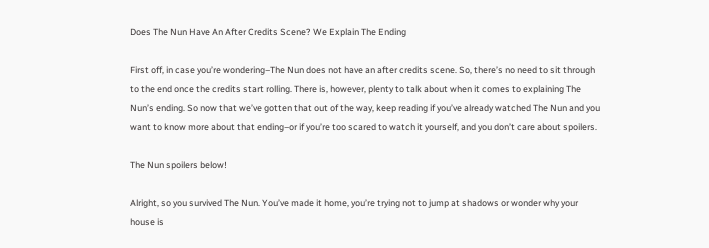Does The Nun Have An After Credits Scene? We Explain The Ending

First off, in case you’re wondering–The Nun does not have an after credits scene. So, there’s no need to sit through to the end once the credits start rolling. There is, however, plenty to talk about when it comes to explaining The Nun’s ending. So now that we’ve gotten that out of the way, keep reading if you’ve already watched The Nun and you want to know more about that ending–or if you’re too scared to watch it yourself, and you don’t care about spoilers.

The Nun spoilers below!

Alright, so you survived The Nun. You’ve made it home, you’re trying not to jump at shadows or wonder why your house is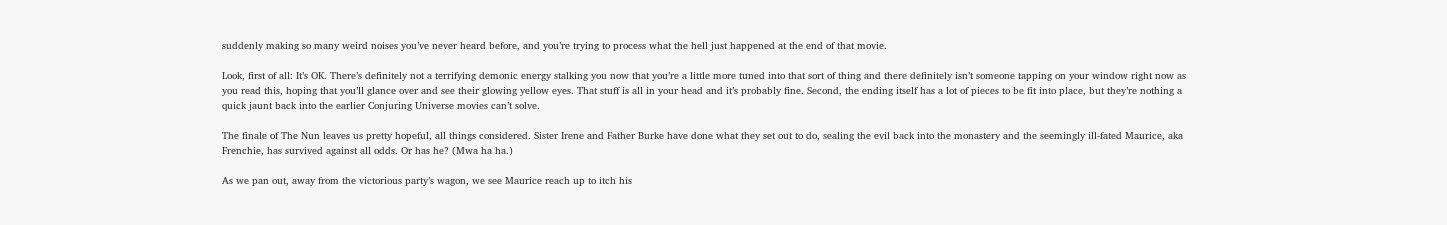suddenly making so many weird noises you’ve never heard before, and you’re trying to process what the hell just happened at the end of that movie.

Look, first of all: It’s OK. There’s definitely not a terrifying demonic energy stalking you now that you’re a little more tuned into that sort of thing and there definitely isn’t someone tapping on your window right now as you read this, hoping that you’ll glance over and see their glowing yellow eyes. That stuff is all in your head and it’s probably fine. Second, the ending itself has a lot of pieces to be fit into place, but they’re nothing a quick jaunt back into the earlier Conjuring Universe movies can’t solve.

The finale of The Nun leaves us pretty hopeful, all things considered. Sister Irene and Father Burke have done what they set out to do, sealing the evil back into the monastery and the seemingly ill-fated Maurice, aka Frenchie, has survived against all odds. Or has he? (Mwa ha ha.)

As we pan out, away from the victorious party’s wagon, we see Maurice reach up to itch his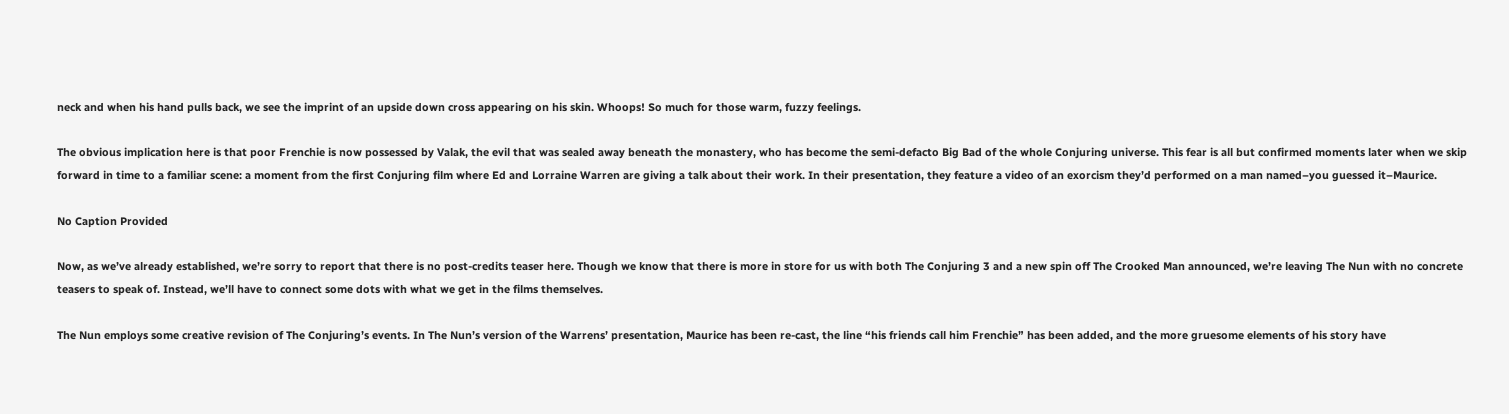neck and when his hand pulls back, we see the imprint of an upside down cross appearing on his skin. Whoops! So much for those warm, fuzzy feelings.

The obvious implication here is that poor Frenchie is now possessed by Valak, the evil that was sealed away beneath the monastery, who has become the semi-defacto Big Bad of the whole Conjuring universe. This fear is all but confirmed moments later when we skip forward in time to a familiar scene: a moment from the first Conjuring film where Ed and Lorraine Warren are giving a talk about their work. In their presentation, they feature a video of an exorcism they’d performed on a man named–you guessed it–Maurice.

No Caption Provided

Now, as we’ve already established, we’re sorry to report that there is no post-credits teaser here. Though we know that there is more in store for us with both The Conjuring 3 and a new spin off The Crooked Man announced, we’re leaving The Nun with no concrete teasers to speak of. Instead, we’ll have to connect some dots with what we get in the films themselves.

The Nun employs some creative revision of The Conjuring’s events. In The Nun’s version of the Warrens’ presentation, Maurice has been re-cast, the line “his friends call him Frenchie” has been added, and the more gruesome elements of his story have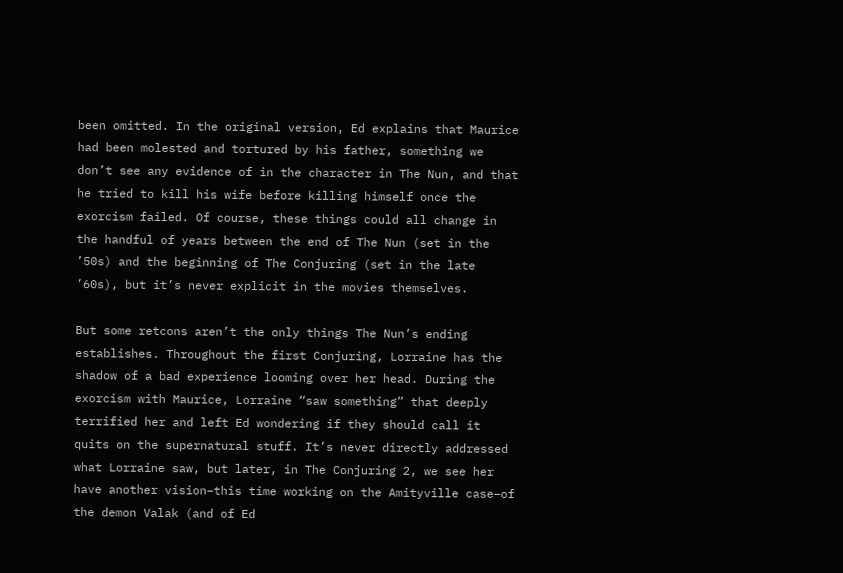been omitted. In the original version, Ed explains that Maurice had been molested and tortured by his father, something we don’t see any evidence of in the character in The Nun, and that he tried to kill his wife before killing himself once the exorcism failed. Of course, these things could all change in the handful of years between the end of The Nun (set in the ’50s) and the beginning of The Conjuring (set in the late ’60s), but it’s never explicit in the movies themselves.

But some retcons aren’t the only things The Nun’s ending establishes. Throughout the first Conjuring, Lorraine has the shadow of a bad experience looming over her head. During the exorcism with Maurice, Lorraine “saw something” that deeply terrified her and left Ed wondering if they should call it quits on the supernatural stuff. It’s never directly addressed what Lorraine saw, but later, in The Conjuring 2, we see her have another vision–this time working on the Amityville case–of the demon Valak (and of Ed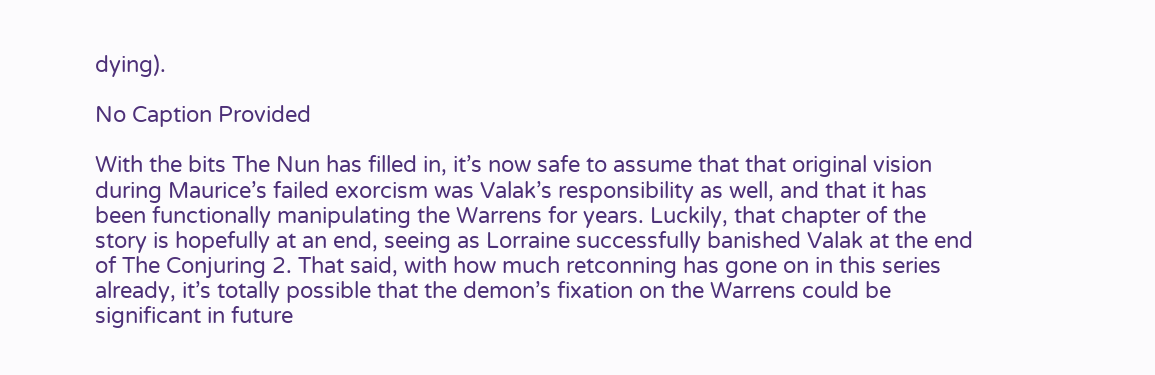dying).

No Caption Provided

With the bits The Nun has filled in, it’s now safe to assume that that original vision during Maurice’s failed exorcism was Valak’s responsibility as well, and that it has been functionally manipulating the Warrens for years. Luckily, that chapter of the story is hopefully at an end, seeing as Lorraine successfully banished Valak at the end of The Conjuring 2. That said, with how much retconning has gone on in this series already, it’s totally possible that the demon’s fixation on the Warrens could be significant in future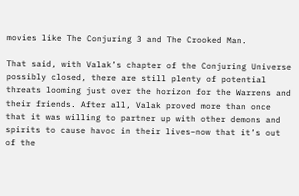movies like The Conjuring 3 and The Crooked Man.

That said, with Valak’s chapter of the Conjuring Universe possibly closed, there are still plenty of potential threats looming just over the horizon for the Warrens and their friends. After all, Valak proved more than once that it was willing to partner up with other demons and spirits to cause havoc in their lives–now that it’s out of the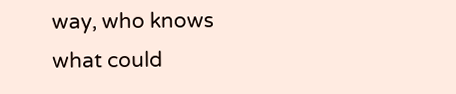way, who knows what could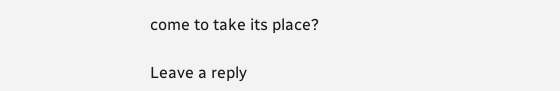come to take its place?

Leave a reply